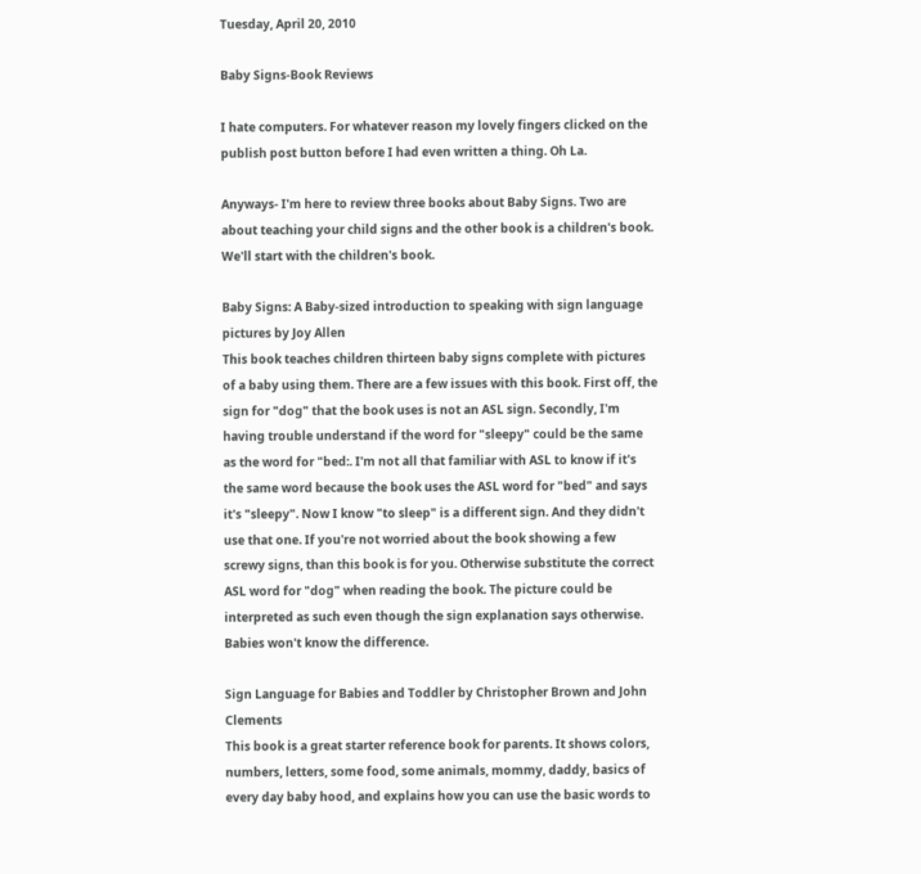Tuesday, April 20, 2010

Baby Signs-Book Reviews

I hate computers. For whatever reason my lovely fingers clicked on the publish post button before I had even written a thing. Oh La.

Anyways- I'm here to review three books about Baby Signs. Two are about teaching your child signs and the other book is a children's book. We'll start with the children's book.

Baby Signs: A Baby-sized introduction to speaking with sign language pictures by Joy Allen
This book teaches children thirteen baby signs complete with pictures of a baby using them. There are a few issues with this book. First off, the sign for "dog" that the book uses is not an ASL sign. Secondly, I'm having trouble understand if the word for "sleepy" could be the same as the word for "bed:. I'm not all that familiar with ASL to know if it's the same word because the book uses the ASL word for "bed" and says it's "sleepy". Now I know "to sleep" is a different sign. And they didn't use that one. If you're not worried about the book showing a few screwy signs, than this book is for you. Otherwise substitute the correct ASL word for "dog" when reading the book. The picture could be interpreted as such even though the sign explanation says otherwise. Babies won't know the difference.

Sign Language for Babies and Toddler by Christopher Brown and John Clements
This book is a great starter reference book for parents. It shows colors, numbers, letters, some food, some animals, mommy, daddy, basics of every day baby hood, and explains how you can use the basic words to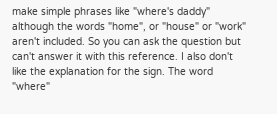make simple phrases like "where's daddy" although the words "home", or "house" or "work" aren't included. So you can ask the question but can't answer it with this reference. I also don't like the explanation for the sign. The word "where"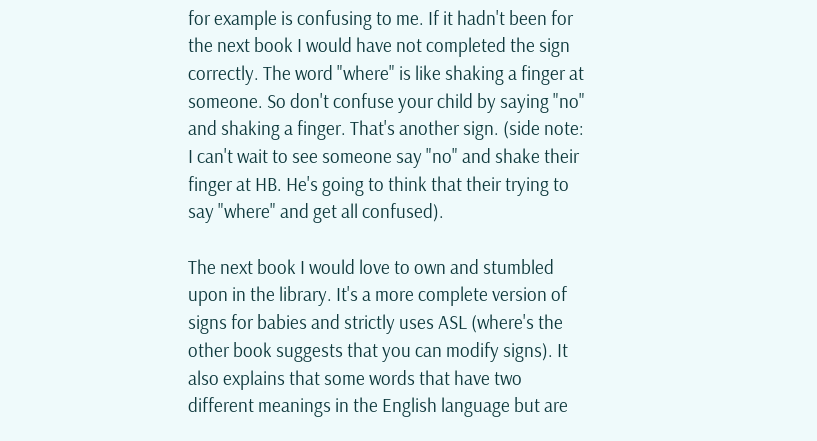for example is confusing to me. If it hadn't been for the next book I would have not completed the sign correctly. The word "where" is like shaking a finger at someone. So don't confuse your child by saying "no" and shaking a finger. That's another sign. (side note: I can't wait to see someone say "no" and shake their finger at HB. He's going to think that their trying to say "where" and get all confused).

The next book I would love to own and stumbled upon in the library. It's a more complete version of signs for babies and strictly uses ASL (where's the other book suggests that you can modify signs). It also explains that some words that have two different meanings in the English language but are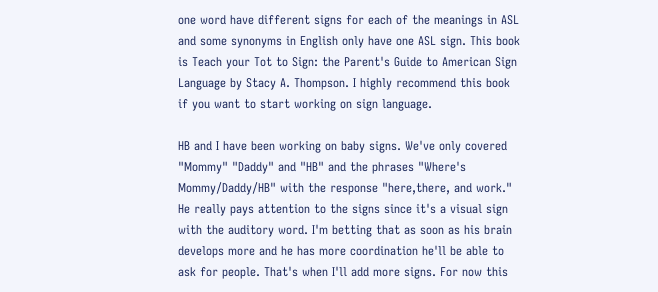one word have different signs for each of the meanings in ASL and some synonyms in English only have one ASL sign. This book is Teach your Tot to Sign: the Parent's Guide to American Sign Language by Stacy A. Thompson. I highly recommend this book if you want to start working on sign language.

HB and I have been working on baby signs. We've only covered "Mommy" "Daddy" and "HB" and the phrases "Where's Mommy/Daddy/HB" with the response "here,there, and work." He really pays attention to the signs since it's a visual sign with the auditory word. I'm betting that as soon as his brain develops more and he has more coordination he'll be able to ask for people. That's when I'll add more signs. For now this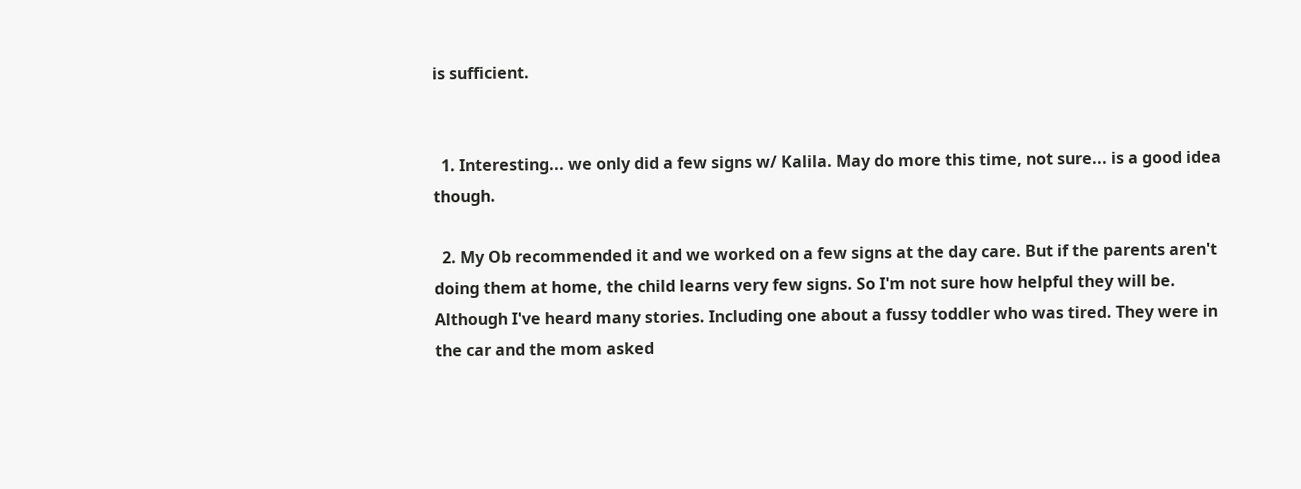is sufficient.


  1. Interesting... we only did a few signs w/ Kalila. May do more this time, not sure... is a good idea though.

  2. My Ob recommended it and we worked on a few signs at the day care. But if the parents aren't doing them at home, the child learns very few signs. So I'm not sure how helpful they will be. Although I've heard many stories. Including one about a fussy toddler who was tired. They were in the car and the mom asked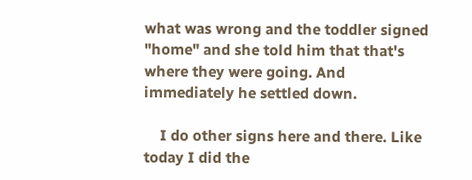what was wrong and the toddler signed "home" and she told him that that's where they were going. And immediately he settled down.

    I do other signs here and there. Like today I did the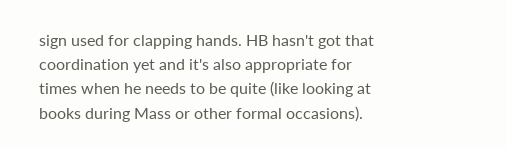sign used for clapping hands. HB hasn't got that coordination yet and it's also appropriate for times when he needs to be quite (like looking at books during Mass or other formal occasions).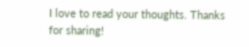I love to read your thoughts. Thanks for sharing!